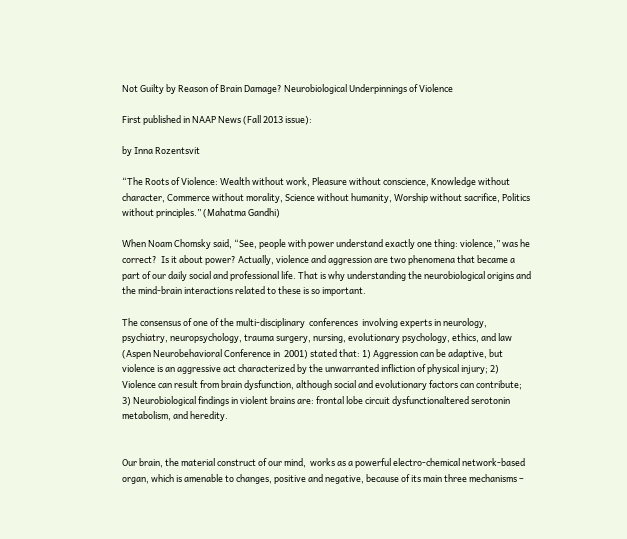Not Guilty by Reason of Brain Damage? Neurobiological Underpinnings of Violence

First published in NAAP News (Fall 2013 issue):

by Inna Rozentsvit

“The Roots of Violence: Wealth without work, Pleasure without conscience, Knowledge without character, Commerce without morality, Science without humanity, Worship without sacrifice, Politics without principles.” (Mahatma Gandhi)

When Noam Chomsky said, “See, people with power understand exactly one thing: violence,” was he correct?  Is it about power? Actually, violence and aggression are two phenomena that became a part of our daily social and professional life. That is why understanding the neurobiological origins and the mind-brain interactions related to these is so important.

The consensus of one of the multi-disciplinary  conferences  involving experts in neurology, psychiatry, neuropsychology, trauma surgery, nursing, evolutionary psychology, ethics, and law (Aspen Neurobehavioral Conference in  2001) stated that: 1) Aggression can be adaptive, but violence is an aggressive act characterized by the unwarranted infliction of physical injury; 2) Violence can result from brain dysfunction, although social and evolutionary factors can contribute; 3) Neurobiological findings in violent brains are: frontal lobe circuit dysfunctionaltered serotonin metabolism, and heredity.


Our brain, the material construct of our mind,  works as a powerful electro-chemical network-based organ, which is amenable to changes, positive and negative, because of its main three mechanisms –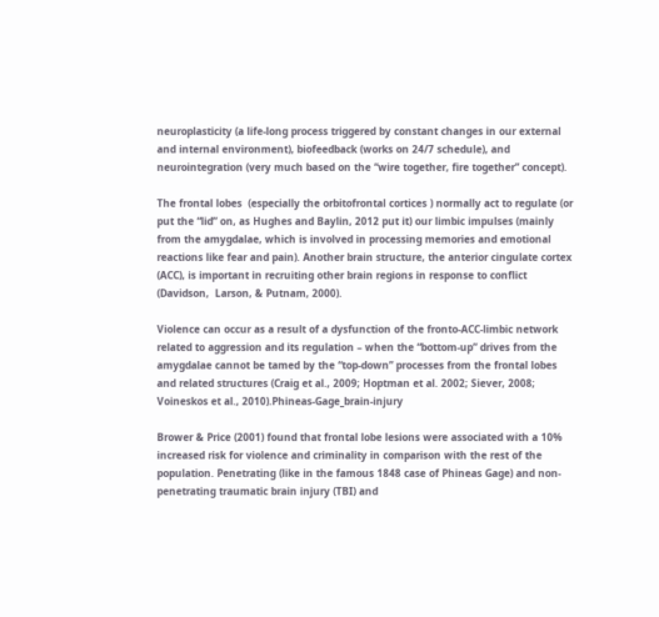neuroplasticity (a life-long process triggered by constant changes in our external and internal environment), biofeedback (works on 24/7 schedule), and neurointegration (very much based on the “wire together, fire together” concept).

The frontal lobes  (especially the orbitofrontal cortices ) normally act to regulate (or put the “lid” on, as Hughes and Baylin, 2012 put it) our limbic impulses (mainly from the amygdalae, which is involved in processing memories and emotional reactions like fear and pain). Another brain structure, the anterior cingulate cortex (ACC), is important in recruiting other brain regions in response to conflict (Davidson,  Larson, & Putnam, 2000).

Violence can occur as a result of a dysfunction of the fronto-ACC-limbic network related to aggression and its regulation – when the “bottom-up” drives from the amygdalae cannot be tamed by the “top-down” processes from the frontal lobes and related structures (Craig et al., 2009; Hoptman et al. 2002; Siever, 2008; Voineskos et al., 2010).Phineas-Gage_brain-injury

Brower & Price (2001) found that frontal lobe lesions were associated with a 10% increased risk for violence and criminality in comparison with the rest of the population. Penetrating (like in the famous 1848 case of Phineas Gage) and non-penetrating traumatic brain injury (TBI) and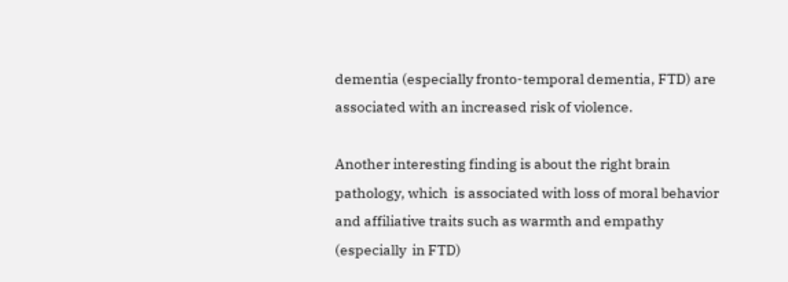dementia (especially fronto-temporal dementia, FTD) are associated with an increased risk of violence.

Another interesting finding is about the right brain pathology, which  is associated with loss of moral behavior and affiliative traits such as warmth and empathy (especially  in FTD)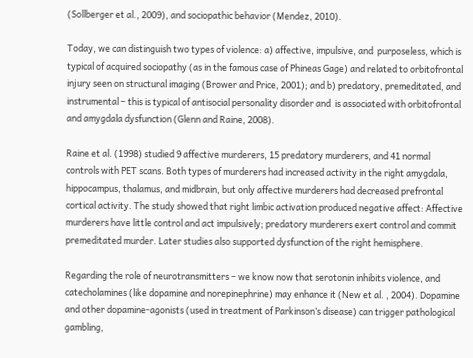(Sollberger et al., 2009), and sociopathic behavior (Mendez, 2010).

Today, we can distinguish two types of violence: a) affective, impulsive, and  purposeless, which is typical of acquired sociopathy (as in the famous case of Phineas Gage) and related to orbitofrontal injury seen on structural imaging (Brower and Price, 2001); and b) predatory, premeditated, and  instrumental – this is typical of antisocial personality disorder and  is associated with orbitofrontal and amygdala dysfunction (Glenn and Raine, 2008).

Raine et al. (1998) studied 9 affective murderers, 15 predatory murderers, and 41 normal controls with PET scans. Both types of murderers had increased activity in the right amygdala, hippocampus, thalamus, and midbrain, but only affective murderers had decreased prefrontal cortical activity. The study showed that right limbic activation produced negative affect: Affective murderers have little control and act impulsively; predatory murderers exert control and commit premeditated murder. Later studies also supported dysfunction of the right hemisphere.

Regarding the role of neurotransmitters – we know now that serotonin inhibits violence, and catecholamines (like dopamine and norepinephrine) may enhance it (New et al. , 2004). Dopamine and other dopamine-agonists (used in treatment of Parkinson’s disease) can trigger pathological gambling,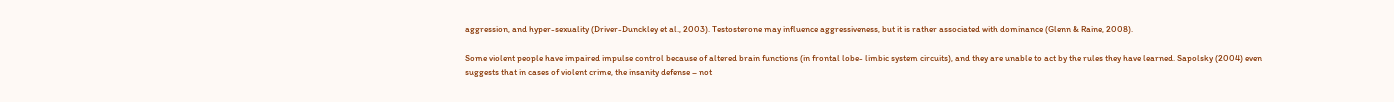aggression, and hyper-sexuality (Driver-Dunckley et al., 2003). Testosterone may influence aggressiveness, but it is rather associated with dominance (Glenn & Raine, 2008).

Some violent people have impaired impulse control because of altered brain functions (in frontal lobe- limbic system circuits), and they are unable to act by the rules they have learned. Sapolsky (2004) even suggests that in cases of violent crime, the insanity defense – not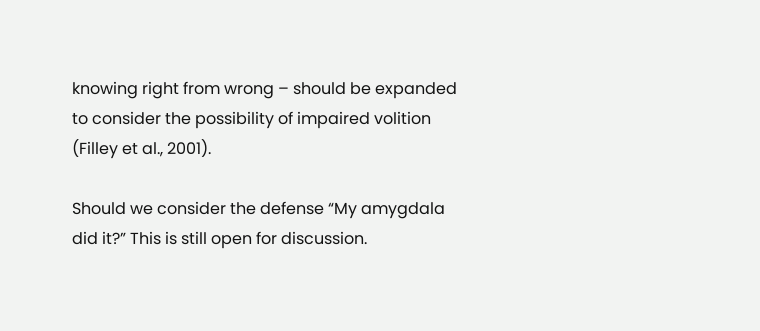knowing right from wrong – should be expanded to consider the possibility of impaired volition (Filley et al., 2001).

Should we consider the defense “My amygdala did it?” This is still open for discussion.